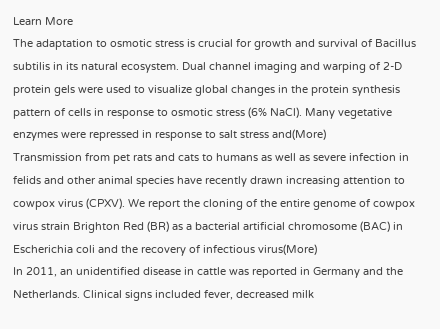Learn More
The adaptation to osmotic stress is crucial for growth and survival of Bacillus subtilis in its natural ecosystem. Dual channel imaging and warping of 2-D protein gels were used to visualize global changes in the protein synthesis pattern of cells in response to osmotic stress (6% NaCl). Many vegetative enzymes were repressed in response to salt stress and(More)
Transmission from pet rats and cats to humans as well as severe infection in felids and other animal species have recently drawn increasing attention to cowpox virus (CPXV). We report the cloning of the entire genome of cowpox virus strain Brighton Red (BR) as a bacterial artificial chromosome (BAC) in Escherichia coli and the recovery of infectious virus(More)
In 2011, an unidentified disease in cattle was reported in Germany and the Netherlands. Clinical signs included fever, decreased milk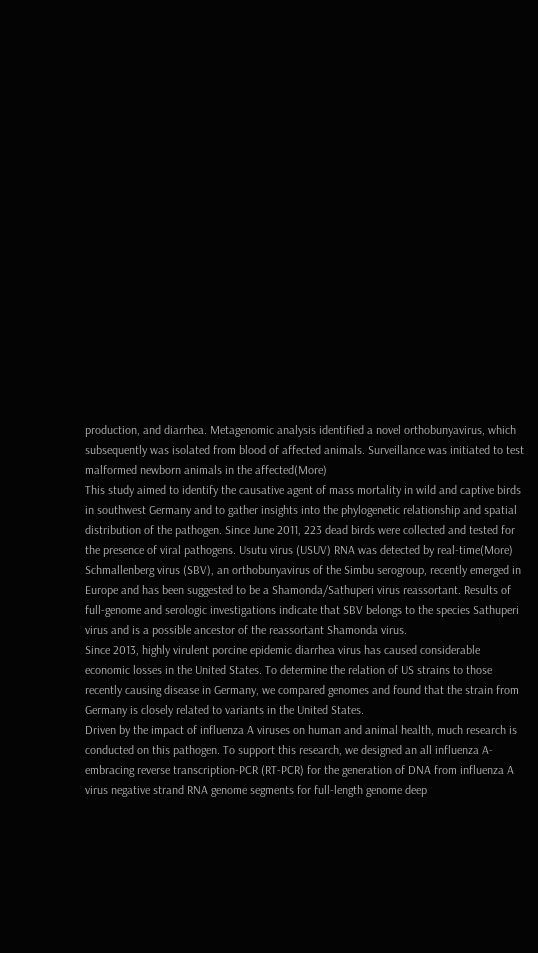production, and diarrhea. Metagenomic analysis identified a novel orthobunyavirus, which subsequently was isolated from blood of affected animals. Surveillance was initiated to test malformed newborn animals in the affected(More)
This study aimed to identify the causative agent of mass mortality in wild and captive birds in southwest Germany and to gather insights into the phylogenetic relationship and spatial distribution of the pathogen. Since June 2011, 223 dead birds were collected and tested for the presence of viral pathogens. Usutu virus (USUV) RNA was detected by real-time(More)
Schmallenberg virus (SBV), an orthobunyavirus of the Simbu serogroup, recently emerged in Europe and has been suggested to be a Shamonda/Sathuperi virus reassortant. Results of full-genome and serologic investigations indicate that SBV belongs to the species Sathuperi virus and is a possible ancestor of the reassortant Shamonda virus.
Since 2013, highly virulent porcine epidemic diarrhea virus has caused considerable economic losses in the United States. To determine the relation of US strains to those recently causing disease in Germany, we compared genomes and found that the strain from Germany is closely related to variants in the United States.
Driven by the impact of influenza A viruses on human and animal health, much research is conducted on this pathogen. To support this research, we designed an all influenza A-embracing reverse transcription-PCR (RT-PCR) for the generation of DNA from influenza A virus negative strand RNA genome segments for full-length genome deep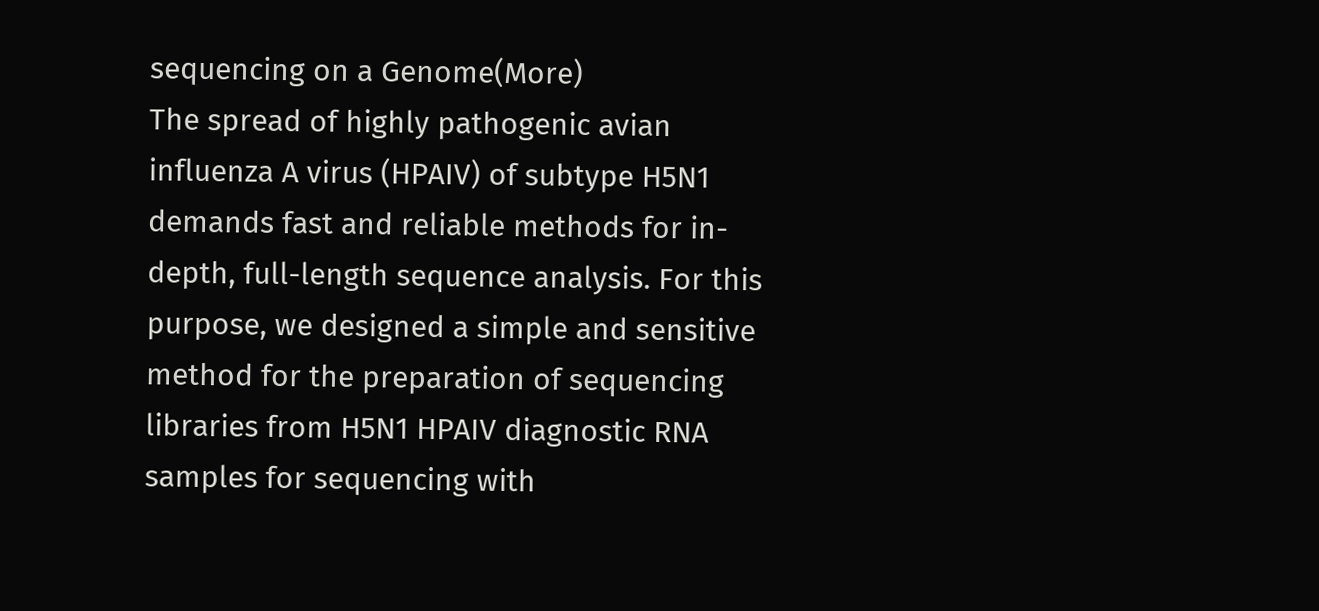sequencing on a Genome(More)
The spread of highly pathogenic avian influenza A virus (HPAIV) of subtype H5N1 demands fast and reliable methods for in-depth, full-length sequence analysis. For this purpose, we designed a simple and sensitive method for the preparation of sequencing libraries from H5N1 HPAIV diagnostic RNA samples for sequencing with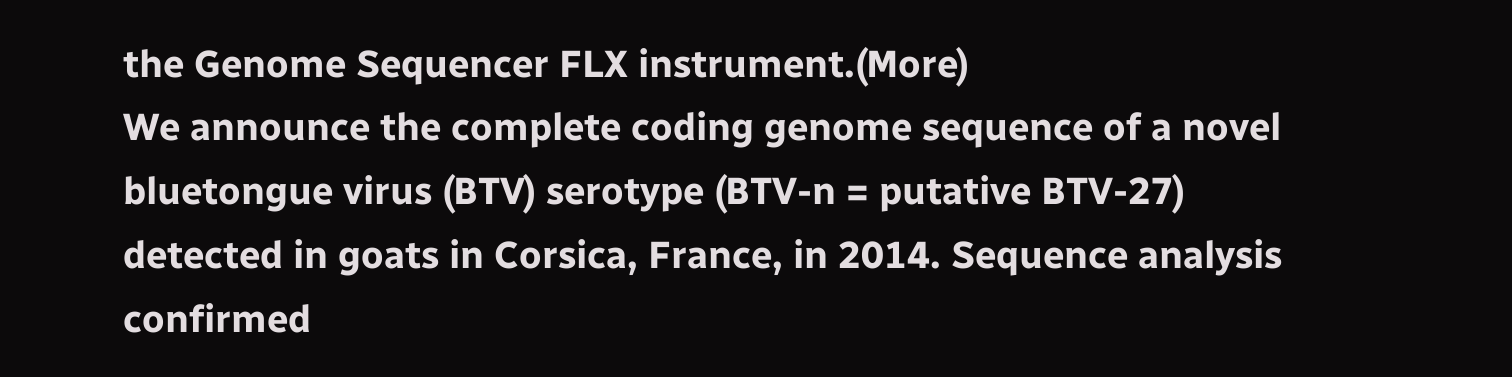the Genome Sequencer FLX instrument.(More)
We announce the complete coding genome sequence of a novel bluetongue virus (BTV) serotype (BTV-n = putative BTV-27) detected in goats in Corsica, France, in 2014. Sequence analysis confirmed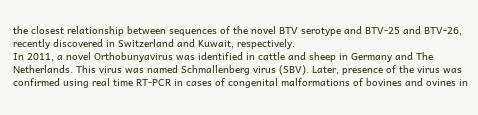the closest relationship between sequences of the novel BTV serotype and BTV-25 and BTV-26, recently discovered in Switzerland and Kuwait, respectively.
In 2011, a novel Orthobunyavirus was identified in cattle and sheep in Germany and The Netherlands. This virus was named Schmallenberg virus (SBV). Later, presence of the virus was confirmed using real time RT-PCR in cases of congenital malformations of bovines and ovines in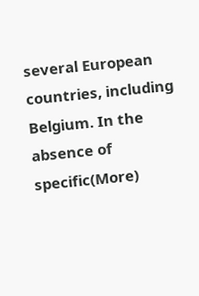several European countries, including Belgium. In the absence of specific(More)